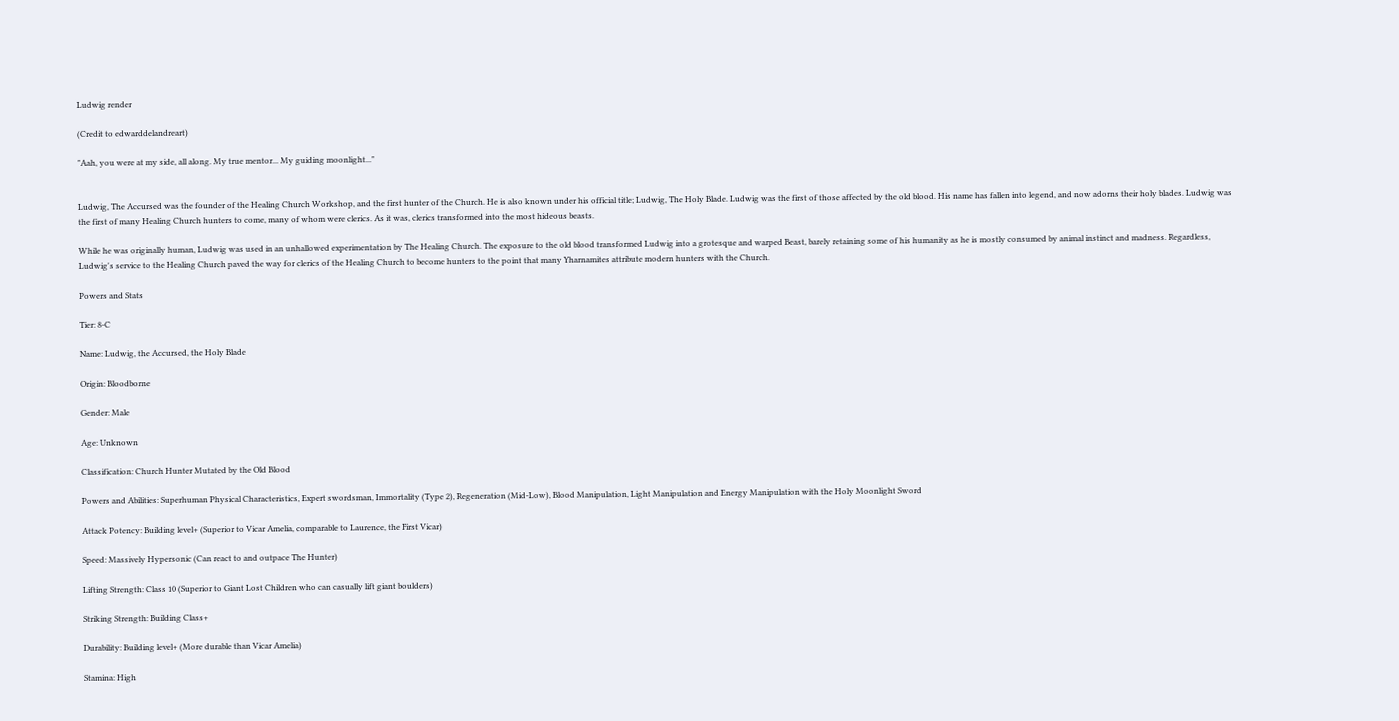Ludwig render

(Credit to edwarddelandreart)

"Aah, you were at my side, all along. My true mentor... My guiding moonlight..."


Ludwig, The Accursed was the founder of the Healing Church Workshop, and the first hunter of the Church. He is also known under his official title; Ludwig, The Holy Blade. Ludwig was the first of those affected by the old blood. His name has fallen into legend, and now adorns their holy blades. Ludwig was the first of many Healing Church hunters to come, many of whom were clerics. As it was, clerics transformed into the most hideous beasts.

While he was originally human, Ludwig was used in an unhallowed experimentation by The Healing Church. The exposure to the old blood transformed Ludwig into a grotesque and warped Beast, barely retaining some of his humanity as he is mostly consumed by animal instinct and madness. Regardless, Ludwig's service to the Healing Church paved the way for clerics of the Healing Church to become hunters to the point that many Yharnamites attribute modern hunters with the Church.

Powers and Stats

Tier: 8-C

Name: Ludwig, the Accursed, the Holy Blade

Origin: Bloodborne

Gender: Male

Age: Unknown

Classification: Church Hunter Mutated by the Old Blood

Powers and Abilities: Superhuman Physical Characteristics, Expert swordsman, Immortality (Type 2), Regeneration (Mid-Low), Blood Manipulation, Light Manipulation and Energy Manipulation with the Holy Moonlight Sword

Attack Potency: Building level+ (Superior to Vicar Amelia, comparable to Laurence, the First Vicar)

Speed: Massively Hypersonic (Can react to and outpace The Hunter)

Lifting Strength: Class 10 (Superior to Giant Lost Children who can casually lift giant boulders)

Striking Strength: Building Class+

Durability: Building level+ (More durable than Vicar Amelia)

Stamina: High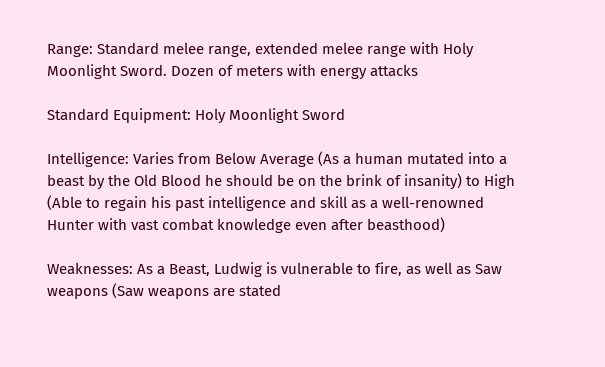Range: Standard melee range, extended melee range with Holy Moonlight Sword. Dozen of meters with energy attacks

Standard Equipment: Holy Moonlight Sword

Intelligence: Varies from Below Average (As a human mutated into a beast by the Old Blood he should be on the brink of insanity) to High (Able to regain his past intelligence and skill as a well-renowned Hunter with vast combat knowledge even after beasthood)

Weaknesses: As a Beast, Ludwig is vulnerable to fire, as well as Saw weapons (Saw weapons are stated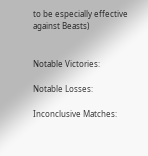to be especially effective against Beasts)


Notable Victories:

Notable Losses:

Inconclusive Matches: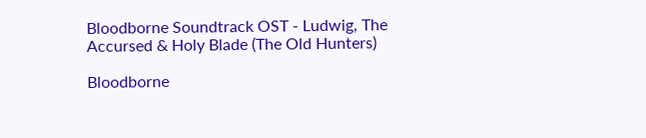Bloodborne Soundtrack OST - Ludwig, The Accursed & Holy Blade (The Old Hunters)

Bloodborne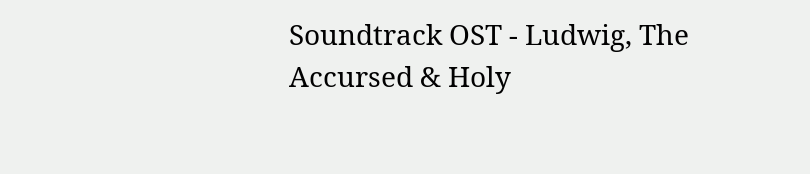Soundtrack OST - Ludwig, The Accursed & Holy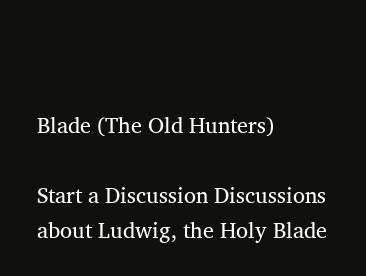Blade (The Old Hunters)

Start a Discussion Discussions about Ludwig, the Holy Blade